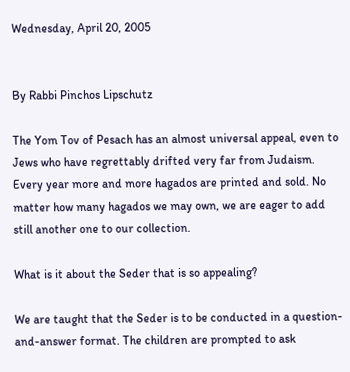Wednesday, April 20, 2005


By Rabbi Pinchos Lipschutz

The Yom Tov of Pesach has an almost universal appeal, even to Jews who have regrettably drifted very far from Judaism. Every year more and more hagados are printed and sold. No matter how many hagados we may own, we are eager to add still another one to our collection.

What is it about the Seder that is so appealing?

We are taught that the Seder is to be conducted in a question-and-answer format. The children are prompted to ask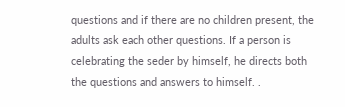questions and if there are no children present, the adults ask each other questions. If a person is celebrating the seder by himself, he directs both the questions and answers to himself. .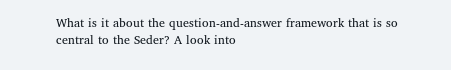What is it about the question-and-answer framework that is so central to the Seder? A look into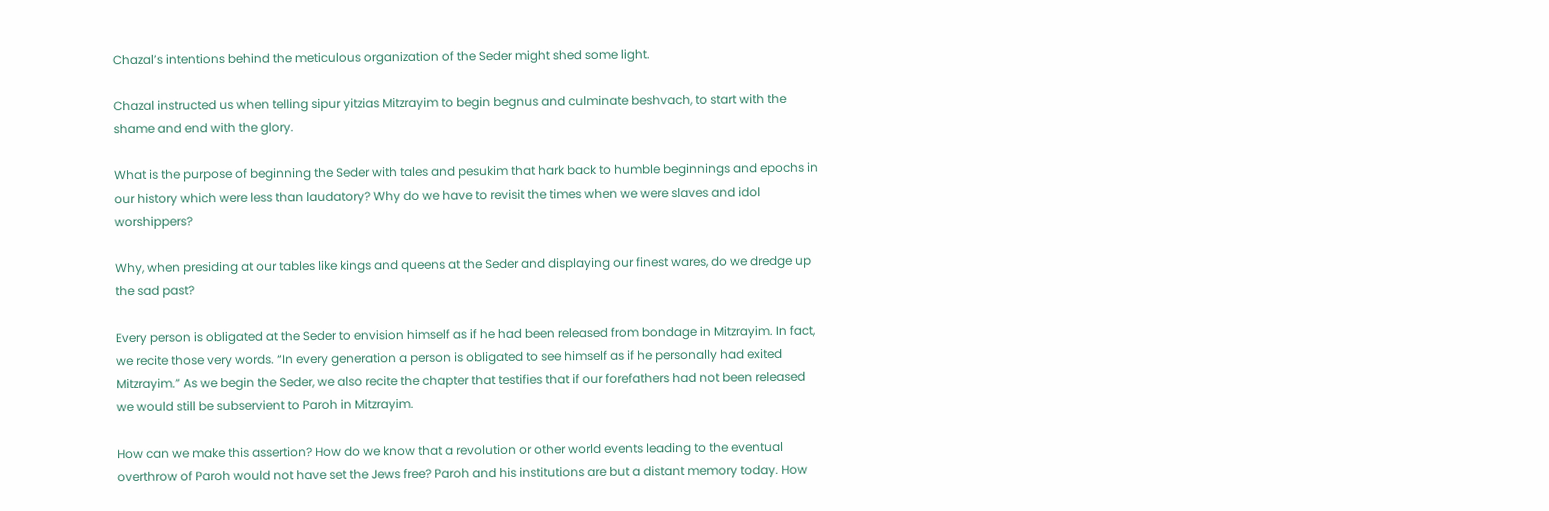Chazal’s intentions behind the meticulous organization of the Seder might shed some light.

Chazal instructed us when telling sipur yitzias Mitzrayim to begin begnus and culminate beshvach, to start with the shame and end with the glory.

What is the purpose of beginning the Seder with tales and pesukim that hark back to humble beginnings and epochs in our history which were less than laudatory? Why do we have to revisit the times when we were slaves and idol worshippers?

Why, when presiding at our tables like kings and queens at the Seder and displaying our finest wares, do we dredge up the sad past?

Every person is obligated at the Seder to envision himself as if he had been released from bondage in Mitzrayim. In fact, we recite those very words. “In every generation a person is obligated to see himself as if he personally had exited Mitzrayim.” As we begin the Seder, we also recite the chapter that testifies that if our forefathers had not been released we would still be subservient to Paroh in Mitzrayim.

How can we make this assertion? How do we know that a revolution or other world events leading to the eventual overthrow of Paroh would not have set the Jews free? Paroh and his institutions are but a distant memory today. How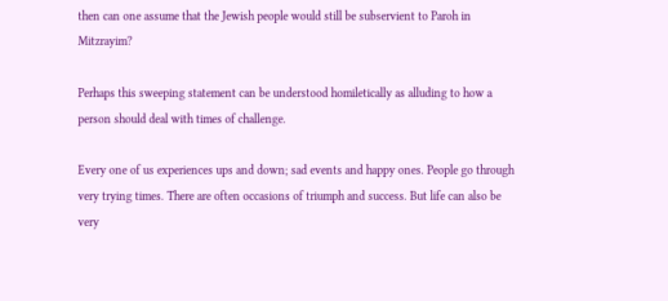then can one assume that the Jewish people would still be subservient to Paroh in Mitzrayim?

Perhaps this sweeping statement can be understood homiletically as alluding to how a person should deal with times of challenge.

Every one of us experiences ups and down; sad events and happy ones. People go through very trying times. There are often occasions of triumph and success. But life can also be very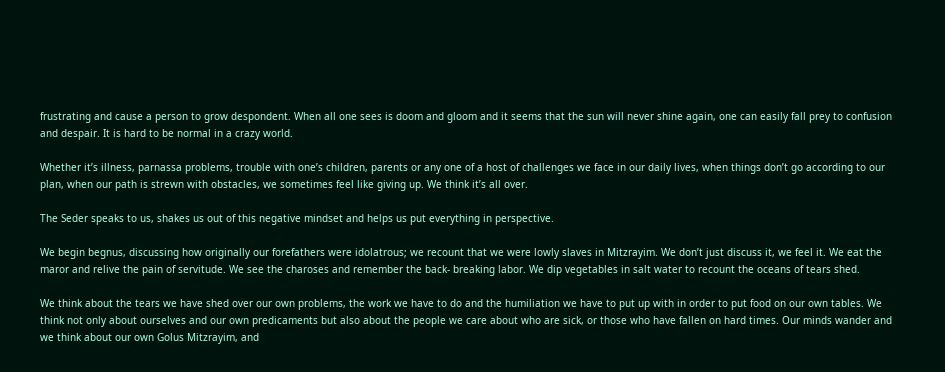frustrating and cause a person to grow despondent. When all one sees is doom and gloom and it seems that the sun will never shine again, one can easily fall prey to confusion and despair. It is hard to be normal in a crazy world.

Whether it’s illness, parnassa problems, trouble with one’s children, parents or any one of a host of challenges we face in our daily lives, when things don’t go according to our plan, when our path is strewn with obstacles, we sometimes feel like giving up. We think it’s all over.

The Seder speaks to us, shakes us out of this negative mindset and helps us put everything in perspective.

We begin begnus, discussing how originally our forefathers were idolatrous; we recount that we were lowly slaves in Mitzrayim. We don’t just discuss it, we feel it. We eat the maror and relive the pain of servitude. We see the charoses and remember the back- breaking labor. We dip vegetables in salt water to recount the oceans of tears shed.

We think about the tears we have shed over our own problems, the work we have to do and the humiliation we have to put up with in order to put food on our own tables. We think not only about ourselves and our own predicaments but also about the people we care about who are sick, or those who have fallen on hard times. Our minds wander and we think about our own Golus Mitzrayim, and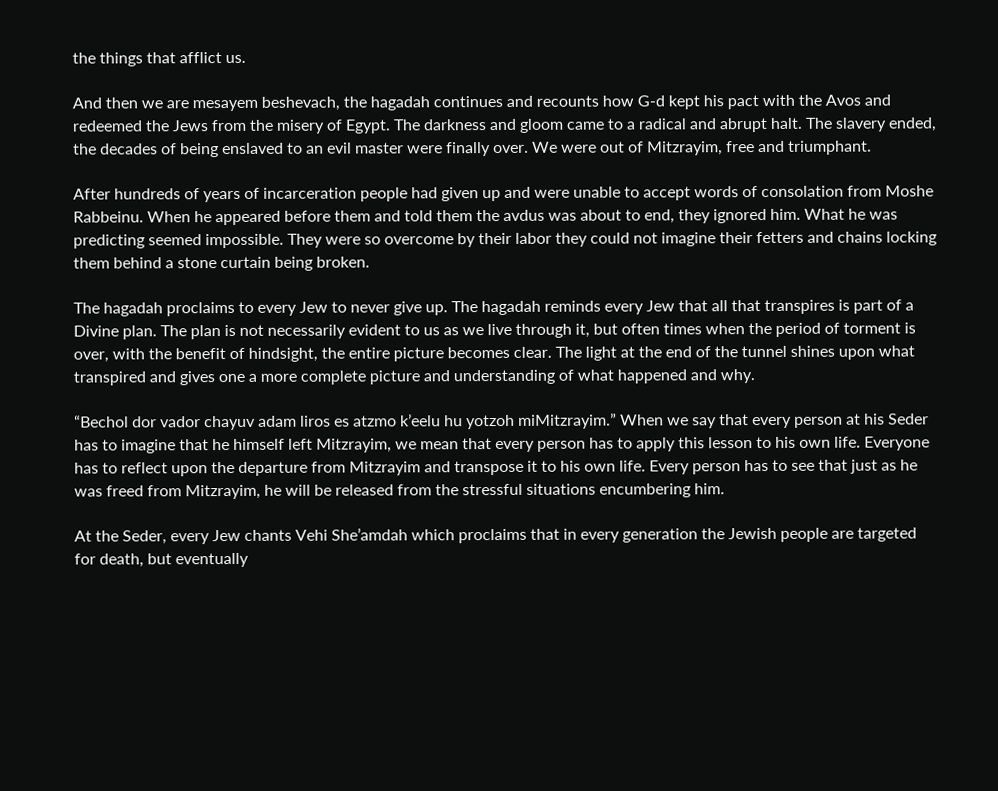the things that afflict us.

And then we are mesayem beshevach, the hagadah continues and recounts how G-d kept his pact with the Avos and redeemed the Jews from the misery of Egypt. The darkness and gloom came to a radical and abrupt halt. The slavery ended, the decades of being enslaved to an evil master were finally over. We were out of Mitzrayim, free and triumphant.

After hundreds of years of incarceration people had given up and were unable to accept words of consolation from Moshe Rabbeinu. When he appeared before them and told them the avdus was about to end, they ignored him. What he was predicting seemed impossible. They were so overcome by their labor they could not imagine their fetters and chains locking them behind a stone curtain being broken.

The hagadah proclaims to every Jew to never give up. The hagadah reminds every Jew that all that transpires is part of a Divine plan. The plan is not necessarily evident to us as we live through it, but often times when the period of torment is over, with the benefit of hindsight, the entire picture becomes clear. The light at the end of the tunnel shines upon what transpired and gives one a more complete picture and understanding of what happened and why.

“Bechol dor vador chayuv adam liros es atzmo k’eelu hu yotzoh miMitzrayim.” When we say that every person at his Seder has to imagine that he himself left Mitzrayim, we mean that every person has to apply this lesson to his own life. Everyone has to reflect upon the departure from Mitzrayim and transpose it to his own life. Every person has to see that just as he was freed from Mitzrayim, he will be released from the stressful situations encumbering him.

At the Seder, every Jew chants Vehi She’amdah which proclaims that in every generation the Jewish people are targeted for death, but eventually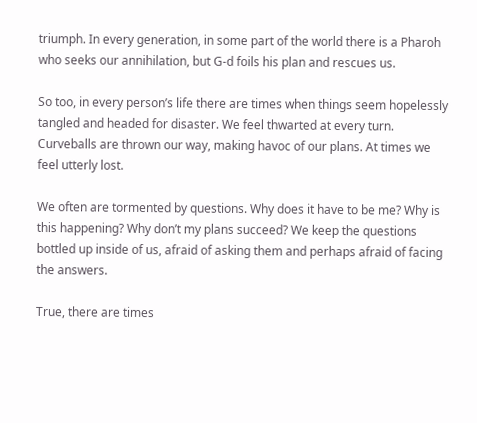triumph. In every generation, in some part of the world there is a Pharoh who seeks our annihilation, but G-d foils his plan and rescues us.

So too, in every person’s life there are times when things seem hopelessly tangled and headed for disaster. We feel thwarted at every turn. Curveballs are thrown our way, making havoc of our plans. At times we feel utterly lost.

We often are tormented by questions. Why does it have to be me? Why is this happening? Why don’t my plans succeed? We keep the questions bottled up inside of us, afraid of asking them and perhaps afraid of facing the answers.

True, there are times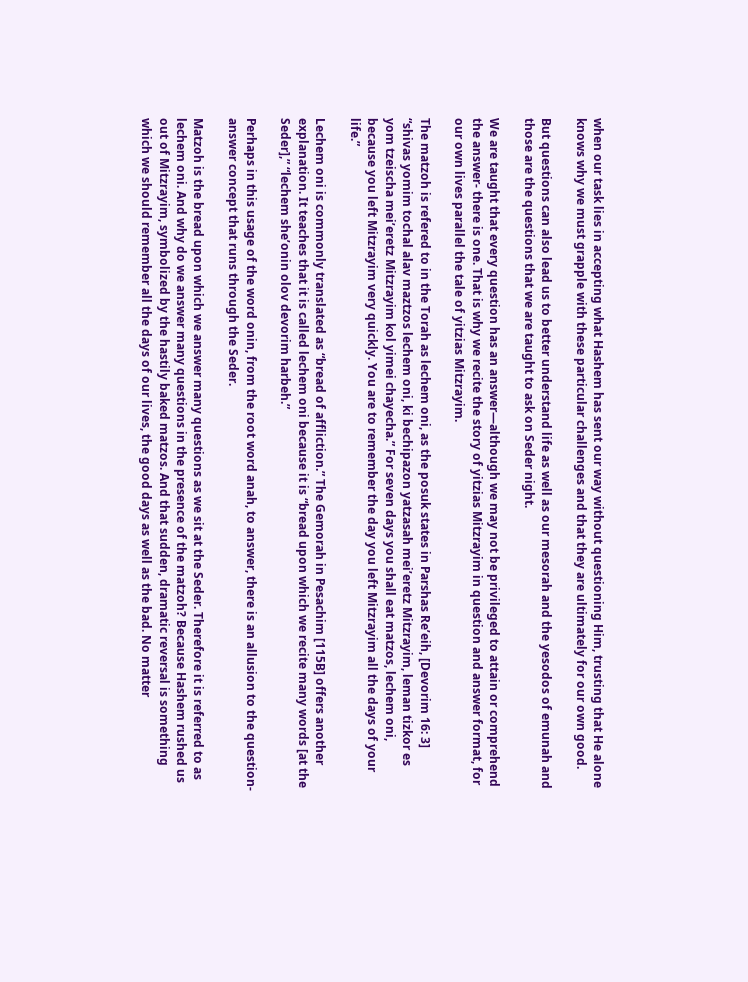when our task lies in accepting what Hashem has sent our way without questioning Him, trusting that He alone knows why we must grapple with these particular challenges and that they are ultimately for our own good.

But questions can also lead us to better understand life as well as our mesorah and the yesodos of emunah and those are the questions that we are taught to ask on Seder night.

We are taught that every question has an answer—although we may not be privileged to attain or comprehend the answer- there is one. That is why we recite the story of yitzias Mitzrayim in question and answer format, for our own lives parallel the tale of yitzias Mitzrayim.

The matzoh is refered to in the Torah as lechem oni, as the posuk states in Parshas Re’eih, [Devorim 16: 3] “shivas yomim tochal alav maztzos lechem oni, ki bechipazon yatzasah mei’eretz Mitzrayim, leman tizkor es yom tzeischa mei’eretz Mitzrayim kol yimei chayecha.” For seven days you shall eat matzos, lechem oni, because you left Mitzrayim very quickly. You are to remember the day you left Mitzrayim all the days of your life.”

Lechem oni is commonly translated as “bread of affliction.” The Gemorah in Pesachim [115B] offers another explanation. It teaches that it is called lechem oni because it is “bread upon which we recite many words [at the Seder],” “lechem she’onin olov devorim harbeh.”

Perhaps in this usage of the word onin, from the root word anah, to answer, there is an allusion to the question-answer concept that runs through the Seder.

Matzoh is the bread upon which we answer many questions as we sit at the Seder. Therefore it is referred to as lechem oni. And why do we answer many questions in the presence of the matzoh? Because Hashem rushed us out of Mitzrayim, symbolized by the hastily baked matzos. And that sudden, dramatic reversal is something which we should remember all the days of our lives, the good days as well as the bad. No matter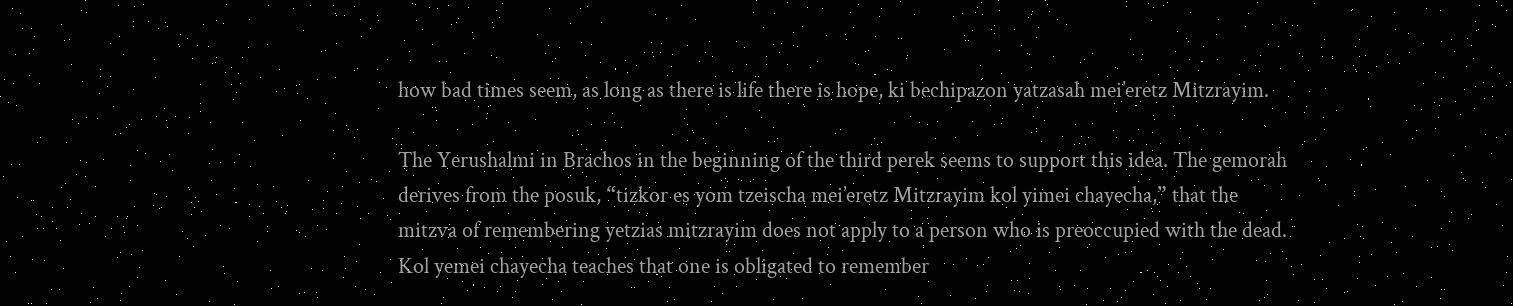how bad times seem, as long as there is life there is hope, ki bechipazon yatzasah mei’eretz Mitzrayim.

The Yerushalmi in Brachos in the beginning of the third perek seems to support this idea. The gemorah derives from the posuk, “tizkor es yom tzeischa mei’eretz Mitzrayim kol yimei chayecha,” that the mitzva of remembering yetzias mitzrayim does not apply to a person who is preoccupied with the dead. Kol yemei chayecha teaches that one is obligated to remember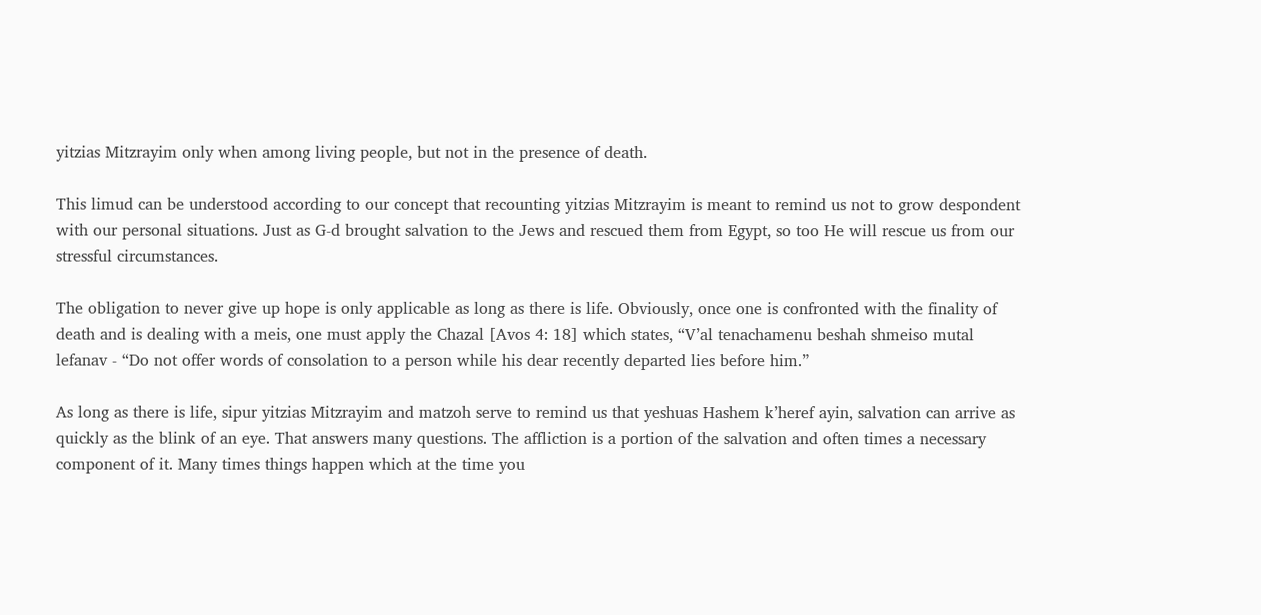yitzias Mitzrayim only when among living people, but not in the presence of death.

This limud can be understood according to our concept that recounting yitzias Mitzrayim is meant to remind us not to grow despondent with our personal situations. Just as G-d brought salvation to the Jews and rescued them from Egypt, so too He will rescue us from our stressful circumstances.

The obligation to never give up hope is only applicable as long as there is life. Obviously, once one is confronted with the finality of death and is dealing with a meis, one must apply the Chazal [Avos 4: 18] which states, “V’al tenachamenu beshah shmeiso mutal lefanav - “Do not offer words of consolation to a person while his dear recently departed lies before him.”

As long as there is life, sipur yitzias Mitzrayim and matzoh serve to remind us that yeshuas Hashem k’heref ayin, salvation can arrive as quickly as the blink of an eye. That answers many questions. The affliction is a portion of the salvation and often times a necessary component of it. Many times things happen which at the time you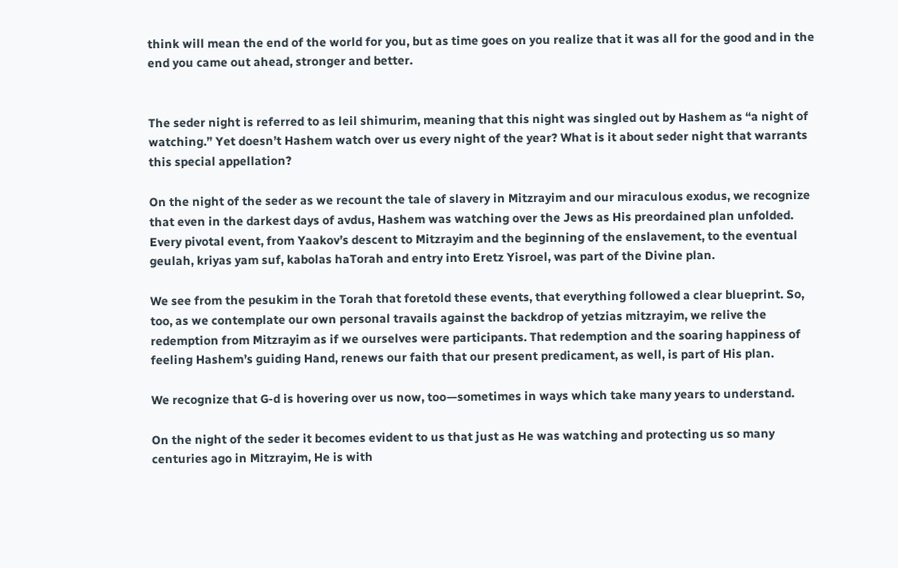think will mean the end of the world for you, but as time goes on you realize that it was all for the good and in the end you came out ahead, stronger and better.


The seder night is referred to as leil shimurim, meaning that this night was singled out by Hashem as “a night of watching.” Yet doesn’t Hashem watch over us every night of the year? What is it about seder night that warrants this special appellation?

On the night of the seder as we recount the tale of slavery in Mitzrayim and our miraculous exodus, we recognize that even in the darkest days of avdus, Hashem was watching over the Jews as His preordained plan unfolded. Every pivotal event, from Yaakov’s descent to Mitzrayim and the beginning of the enslavement, to the eventual geulah, kriyas yam suf, kabolas haTorah and entry into Eretz Yisroel, was part of the Divine plan.

We see from the pesukim in the Torah that foretold these events, that everything followed a clear blueprint. So, too, as we contemplate our own personal travails against the backdrop of yetzias mitzrayim, we relive the redemption from Mitzrayim as if we ourselves were participants. That redemption and the soaring happiness of feeling Hashem’s guiding Hand, renews our faith that our present predicament, as well, is part of His plan.

We recognize that G-d is hovering over us now, too—sometimes in ways which take many years to understand.

On the night of the seder it becomes evident to us that just as He was watching and protecting us so many centuries ago in Mitzrayim, He is with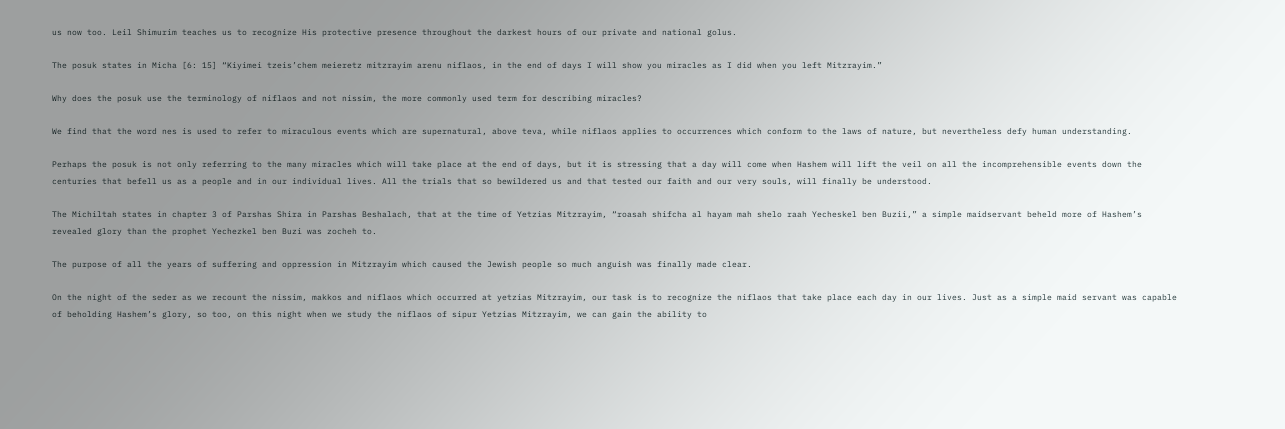us now too. Leil Shimurim teaches us to recognize His protective presence throughout the darkest hours of our private and national golus.

The posuk states in Micha [6: 15] “Kiyimei tzeis’chem meieretz mitzrayim arenu niflaos, in the end of days I will show you miracles as I did when you left Mitzrayim.”

Why does the posuk use the terminology of niflaos and not nissim, the more commonly used term for describing miracles?

We find that the word nes is used to refer to miraculous events which are supernatural, above teva, while niflaos applies to occurrences which conform to the laws of nature, but nevertheless defy human understanding.

Perhaps the posuk is not only referring to the many miracles which will take place at the end of days, but it is stressing that a day will come when Hashem will lift the veil on all the incomprehensible events down the centuries that befell us as a people and in our individual lives. All the trials that so bewildered us and that tested our faith and our very souls, will finally be understood.

The Michiltah states in chapter 3 of Parshas Shira in Parshas Beshalach, that at the time of Yetzias Mitzrayim, “roasah shifcha al hayam mah shelo raah Yecheskel ben Buzii,” a simple maidservant beheld more of Hashem’s revealed glory than the prophet Yechezkel ben Buzi was zocheh to.

The purpose of all the years of suffering and oppression in Mitzrayim which caused the Jewish people so much anguish was finally made clear.

On the night of the seder as we recount the nissim, makkos and niflaos which occurred at yetzias Mitzrayim, our task is to recognize the niflaos that take place each day in our lives. Just as a simple maid servant was capable of beholding Hashem’s glory, so too, on this night when we study the niflaos of sipur Yetzias Mitzrayim, we can gain the ability to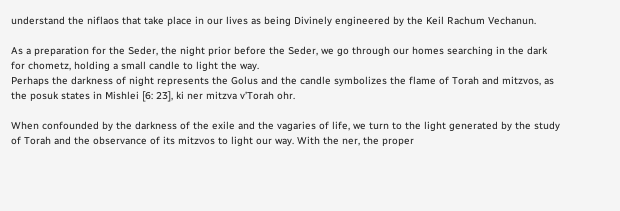understand the niflaos that take place in our lives as being Divinely engineered by the Keil Rachum Vechanun.

As a preparation for the Seder, the night prior before the Seder, we go through our homes searching in the dark for chometz, holding a small candle to light the way.
Perhaps the darkness of night represents the Golus and the candle symbolizes the flame of Torah and mitzvos, as the posuk states in Mishlei [6: 23], ki ner mitzva v’Torah ohr.

When confounded by the darkness of the exile and the vagaries of life, we turn to the light generated by the study of Torah and the observance of its mitzvos to light our way. With the ner, the proper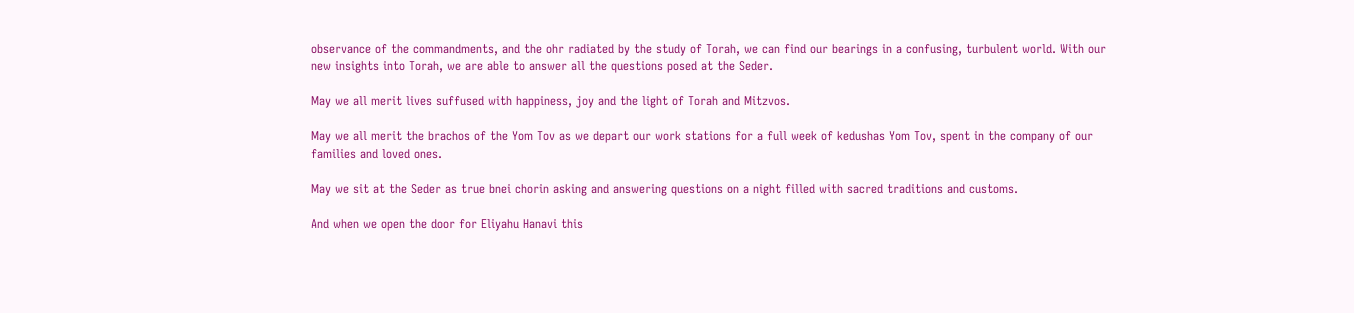observance of the commandments, and the ohr radiated by the study of Torah, we can find our bearings in a confusing, turbulent world. With our new insights into Torah, we are able to answer all the questions posed at the Seder.

May we all merit lives suffused with happiness, joy and the light of Torah and Mitzvos.

May we all merit the brachos of the Yom Tov as we depart our work stations for a full week of kedushas Yom Tov, spent in the company of our families and loved ones.

May we sit at the Seder as true bnei chorin asking and answering questions on a night filled with sacred traditions and customs.

And when we open the door for Eliyahu Hanavi this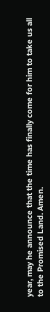year, may he announce that the time has finally come for him to take us all to the Promised Land. Amen.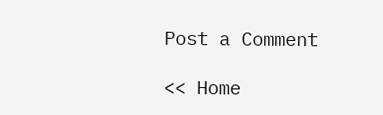Post a Comment

<< Home